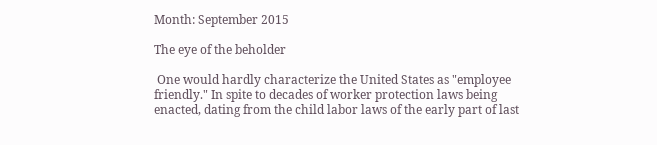Month: September 2015

The eye of the beholder

 One would hardly characterize the United States as "employee friendly." In spite to decades of worker protection laws being enacted, dating from the child labor laws of the early part of last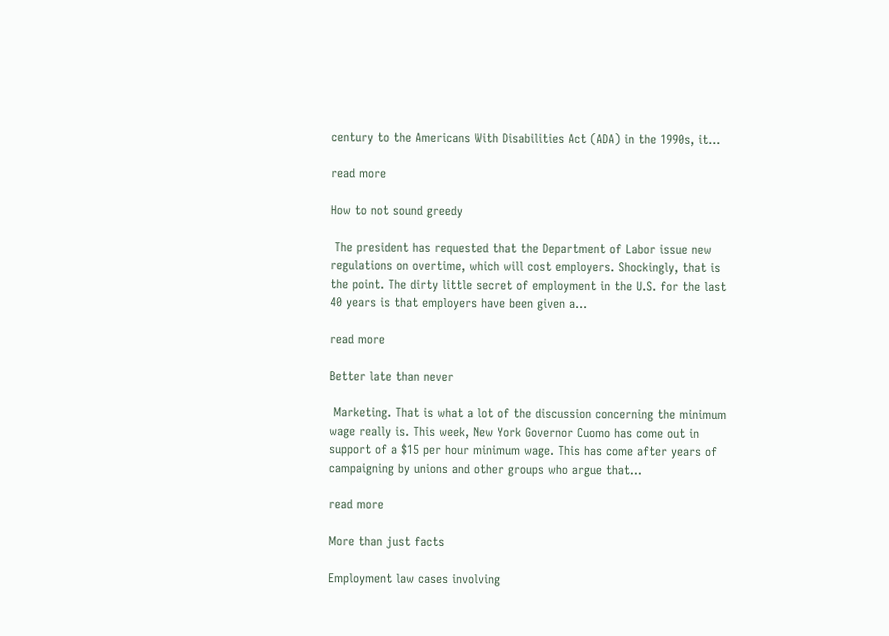century to the Americans With Disabilities Act (ADA) in the 1990s, it...

read more

How to not sound greedy

 The president has requested that the Department of Labor issue new regulations on overtime, which will cost employers. Shockingly, that is the point. The dirty little secret of employment in the U.S. for the last 40 years is that employers have been given a...

read more

Better late than never

 Marketing. That is what a lot of the discussion concerning the minimum wage really is. This week, New York Governor Cuomo has come out in support of a $15 per hour minimum wage. This has come after years of campaigning by unions and other groups who argue that...

read more

More than just facts

Employment law cases involving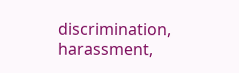discrimination, harassment,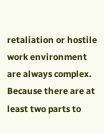retaliation or hostile work environment are always complex. Because there are at least two parts to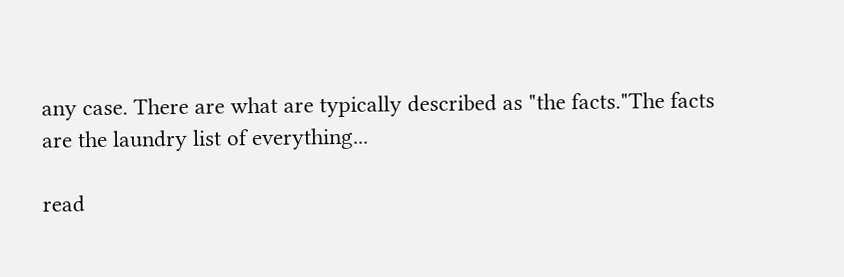any case. There are what are typically described as "the facts."The facts are the laundry list of everything...

read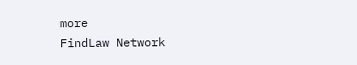more
FindLaw Network